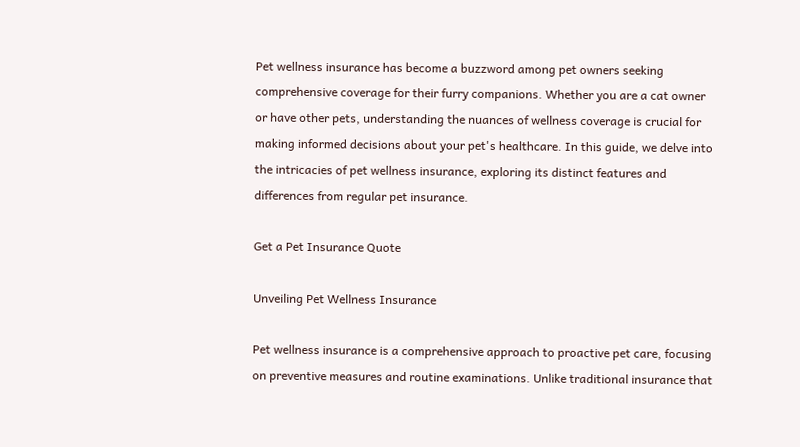Pet wellness insurance has become a buzzword among pet owners seeking comprehensive coverage for their furry companions. Whether you are a cat owner or have other pets, understanding the nuances of wellness coverage is crucial for making informed decisions about your pet's healthcare. In this guide, we delve into the intricacies of pet wellness insurance, exploring its distinct features and differences from regular pet insurance.

Get a Pet Insurance Quote

Unveiling Pet Wellness Insurance

Pet wellness insurance is a comprehensive approach to proactive pet care, focusing on preventive measures and routine examinations. Unlike traditional insurance that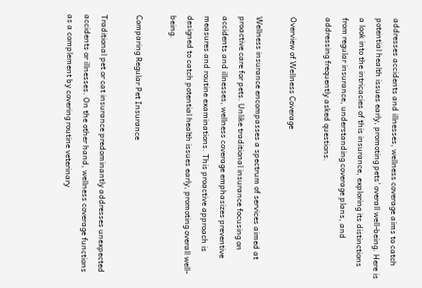addresses accidents and illnesses, wellness coverage aims to catch potential health issues early, promoting pets' overall well-being. Here is a look into the intricacies of this insurance, exploring its distinctions from regular insurance, understanding coverage plans, and addressing frequently asked questions.

Overview of Wellness Coverage

Wellness insurance encompasses a spectrum of services aimed at proactive care for pets. Unlike traditional insurance focusing on accidents and illnesses, wellness coverage emphasizes preventive measures and routine examinations. This proactive approach is designed to catch potential health issues early, promoting overall well-being.

Comparing Regular Pet Insurance

Traditional pet or cat insurance predominantly addresses unexpected accidents or illnesses. On the other hand, wellness coverage functions as a complement by covering routine veterinary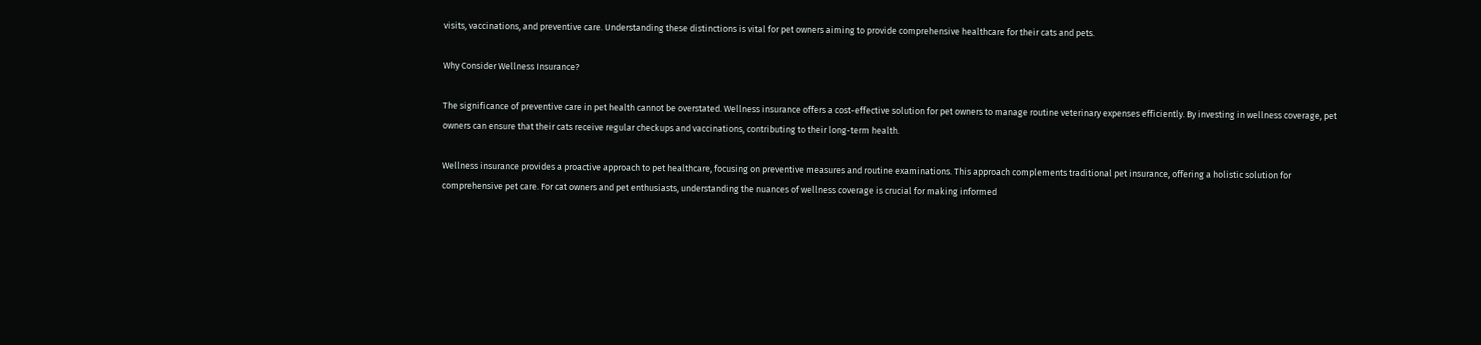visits, vaccinations, and preventive care. Understanding these distinctions is vital for pet owners aiming to provide comprehensive healthcare for their cats and pets.

Why Consider Wellness Insurance?

The significance of preventive care in pet health cannot be overstated. Wellness insurance offers a cost-effective solution for pet owners to manage routine veterinary expenses efficiently. By investing in wellness coverage, pet owners can ensure that their cats receive regular checkups and vaccinations, contributing to their long-term health.

Wellness insurance provides a proactive approach to pet healthcare, focusing on preventive measures and routine examinations. This approach complements traditional pet insurance, offering a holistic solution for comprehensive pet care. For cat owners and pet enthusiasts, understanding the nuances of wellness coverage is crucial for making informed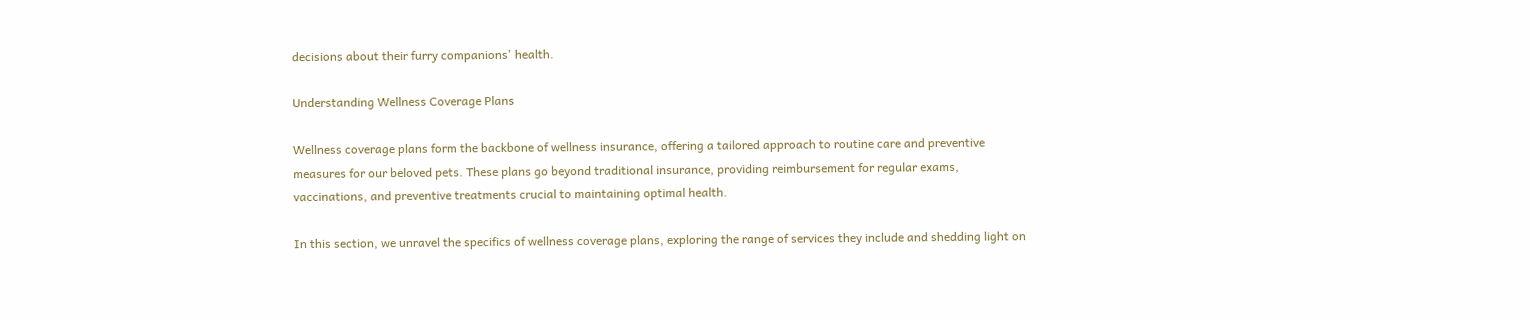decisions about their furry companions' health.

Understanding Wellness Coverage Plans

Wellness coverage plans form the backbone of wellness insurance, offering a tailored approach to routine care and preventive measures for our beloved pets. These plans go beyond traditional insurance, providing reimbursement for regular exams, vaccinations, and preventive treatments crucial to maintaining optimal health.

In this section, we unravel the specifics of wellness coverage plans, exploring the range of services they include and shedding light on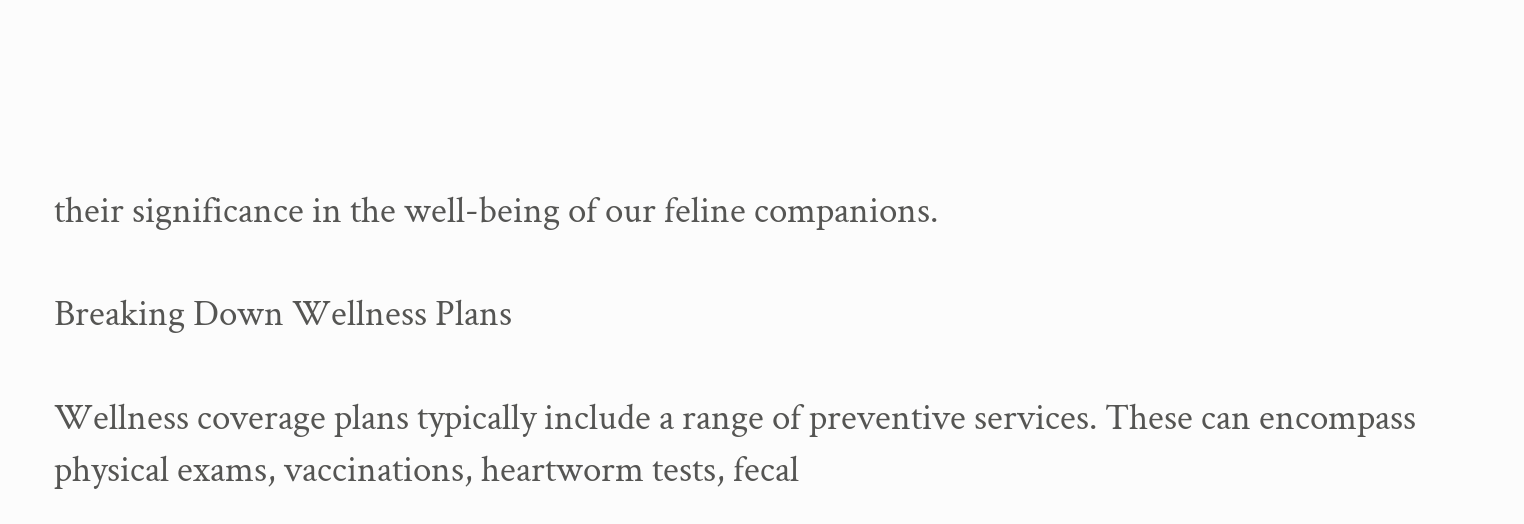their significance in the well-being of our feline companions.

Breaking Down Wellness Plans

Wellness coverage plans typically include a range of preventive services. These can encompass physical exams, vaccinations, heartworm tests, fecal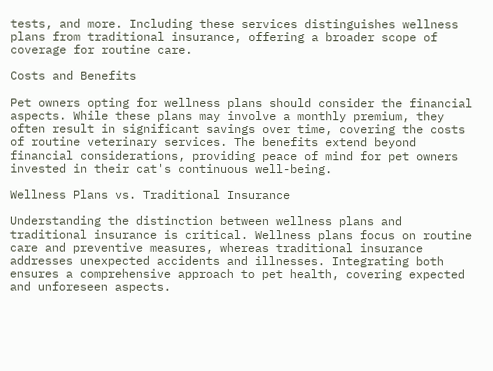tests, and more. Including these services distinguishes wellness plans from traditional insurance, offering a broader scope of coverage for routine care.

Costs and Benefits

Pet owners opting for wellness plans should consider the financial aspects. While these plans may involve a monthly premium, they often result in significant savings over time, covering the costs of routine veterinary services. The benefits extend beyond financial considerations, providing peace of mind for pet owners invested in their cat's continuous well-being.

Wellness Plans vs. Traditional Insurance

Understanding the distinction between wellness plans and traditional insurance is critical. Wellness plans focus on routine care and preventive measures, whereas traditional insurance addresses unexpected accidents and illnesses. Integrating both ensures a comprehensive approach to pet health, covering expected and unforeseen aspects.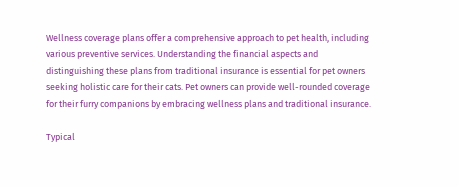Wellness coverage plans offer a comprehensive approach to pet health, including various preventive services. Understanding the financial aspects and distinguishing these plans from traditional insurance is essential for pet owners seeking holistic care for their cats. Pet owners can provide well-rounded coverage for their furry companions by embracing wellness plans and traditional insurance.

Typical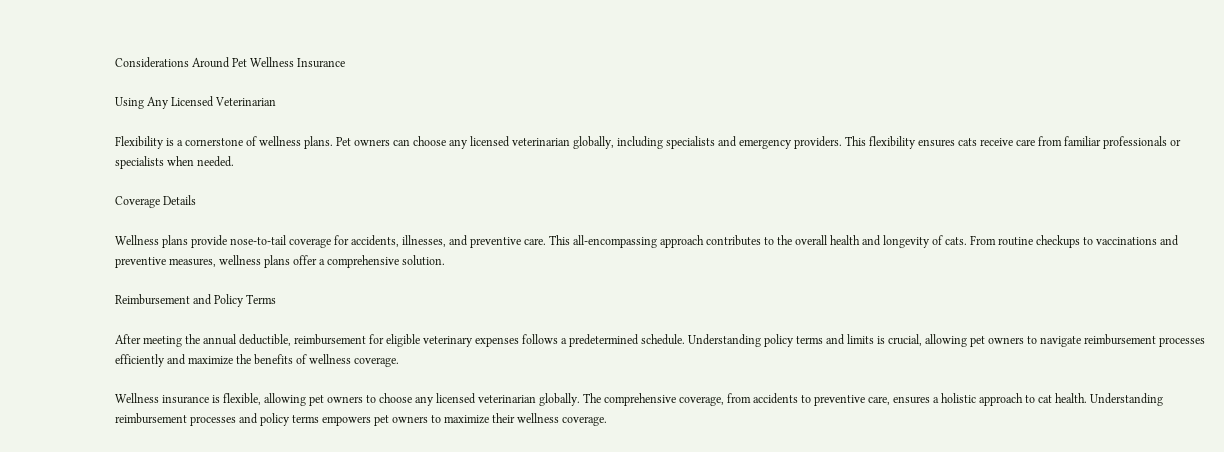Considerations Around Pet Wellness Insurance

Using Any Licensed Veterinarian

Flexibility is a cornerstone of wellness plans. Pet owners can choose any licensed veterinarian globally, including specialists and emergency providers. This flexibility ensures cats receive care from familiar professionals or specialists when needed.

Coverage Details

Wellness plans provide nose-to-tail coverage for accidents, illnesses, and preventive care. This all-encompassing approach contributes to the overall health and longevity of cats. From routine checkups to vaccinations and preventive measures, wellness plans offer a comprehensive solution.

Reimbursement and Policy Terms

After meeting the annual deductible, reimbursement for eligible veterinary expenses follows a predetermined schedule. Understanding policy terms and limits is crucial, allowing pet owners to navigate reimbursement processes efficiently and maximize the benefits of wellness coverage.

Wellness insurance is flexible, allowing pet owners to choose any licensed veterinarian globally. The comprehensive coverage, from accidents to preventive care, ensures a holistic approach to cat health. Understanding reimbursement processes and policy terms empowers pet owners to maximize their wellness coverage.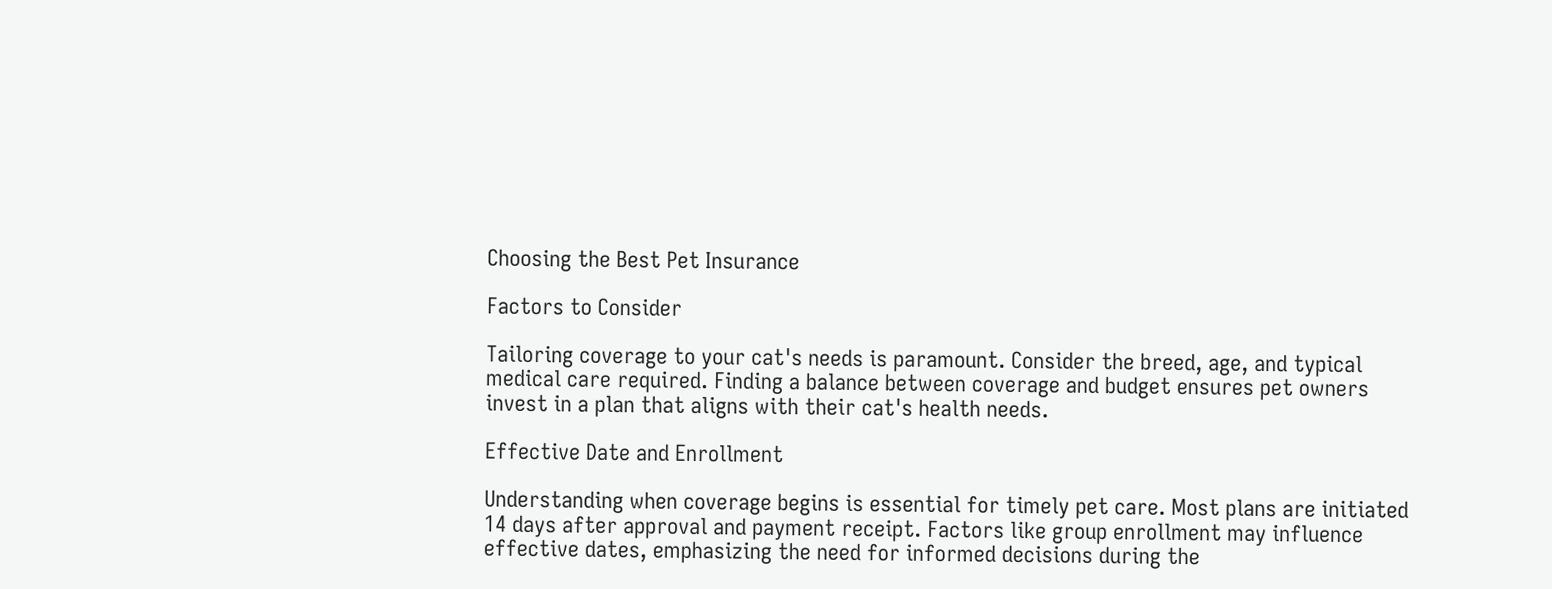Choosing the Best Pet Insurance

Factors to Consider

Tailoring coverage to your cat's needs is paramount. Consider the breed, age, and typical medical care required. Finding a balance between coverage and budget ensures pet owners invest in a plan that aligns with their cat's health needs.

Effective Date and Enrollment

Understanding when coverage begins is essential for timely pet care. Most plans are initiated 14 days after approval and payment receipt. Factors like group enrollment may influence effective dates, emphasizing the need for informed decisions during the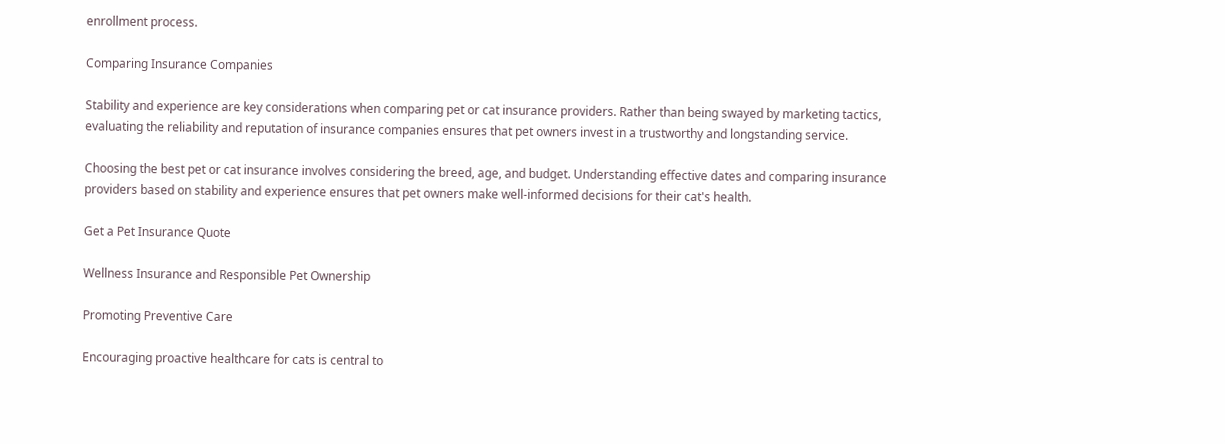enrollment process.

Comparing Insurance Companies

Stability and experience are key considerations when comparing pet or cat insurance providers. Rather than being swayed by marketing tactics, evaluating the reliability and reputation of insurance companies ensures that pet owners invest in a trustworthy and longstanding service.

Choosing the best pet or cat insurance involves considering the breed, age, and budget. Understanding effective dates and comparing insurance providers based on stability and experience ensures that pet owners make well-informed decisions for their cat's health.

Get a Pet Insurance Quote

Wellness Insurance and Responsible Pet Ownership

Promoting Preventive Care

Encouraging proactive healthcare for cats is central to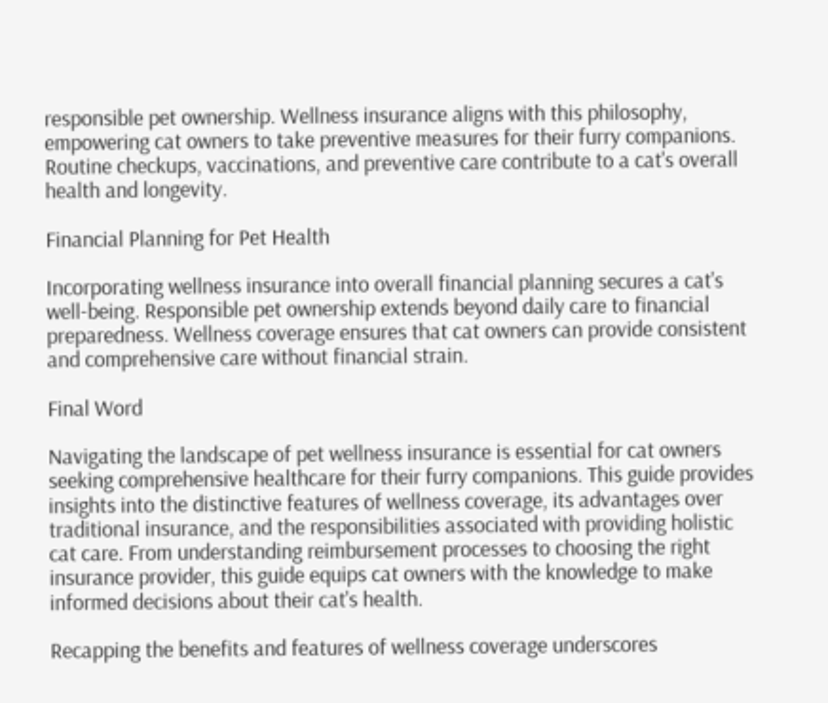responsible pet ownership. Wellness insurance aligns with this philosophy, empowering cat owners to take preventive measures for their furry companions. Routine checkups, vaccinations, and preventive care contribute to a cat's overall health and longevity.

Financial Planning for Pet Health

Incorporating wellness insurance into overall financial planning secures a cat's well-being. Responsible pet ownership extends beyond daily care to financial preparedness. Wellness coverage ensures that cat owners can provide consistent and comprehensive care without financial strain.

Final Word

Navigating the landscape of pet wellness insurance is essential for cat owners seeking comprehensive healthcare for their furry companions. This guide provides insights into the distinctive features of wellness coverage, its advantages over traditional insurance, and the responsibilities associated with providing holistic cat care. From understanding reimbursement processes to choosing the right insurance provider, this guide equips cat owners with the knowledge to make informed decisions about their cat's health.

Recapping the benefits and features of wellness coverage underscores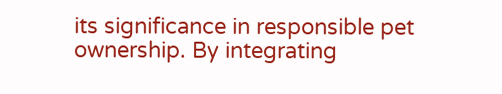its significance in responsible pet ownership. By integrating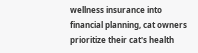wellness insurance into financial planning, cat owners prioritize their cat's health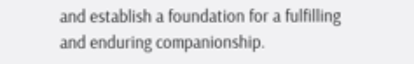and establish a foundation for a fulfilling and enduring companionship.